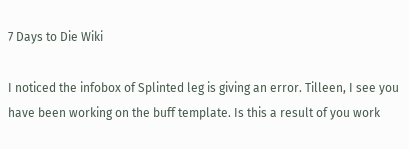7 Days to Die Wiki

I noticed the infobox of Splinted leg is giving an error. Tilleen, I see you have been working on the buff template. Is this a result of you work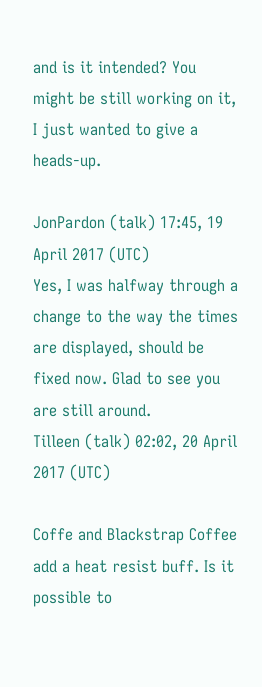and is it intended? You might be still working on it, I just wanted to give a heads-up.

JonPardon (talk) 17:45, 19 April 2017 (UTC)
Yes, I was halfway through a change to the way the times are displayed, should be fixed now. Glad to see you are still around.
Tilleen (talk) 02:02, 20 April 2017 (UTC)

Coffe and Blackstrap Coffee add a heat resist buff. Is it possible to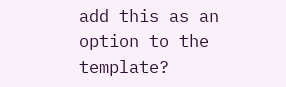add this as an option to the template?